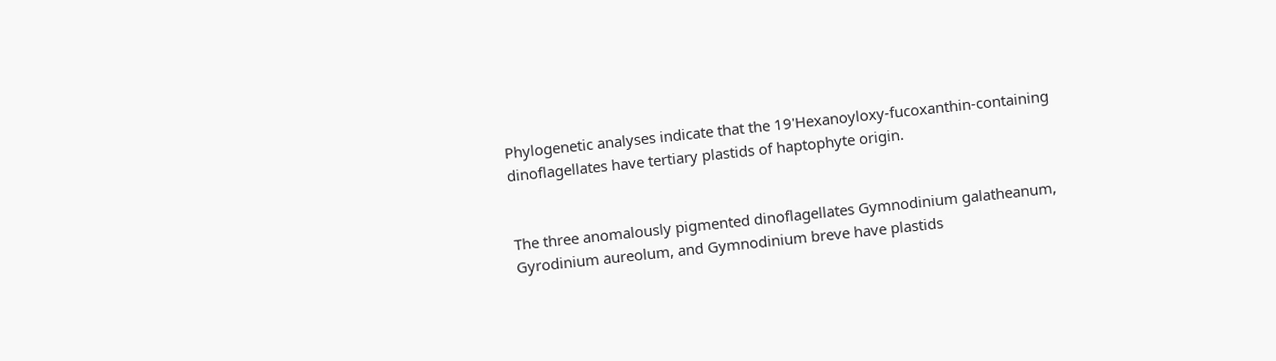Phylogenetic analyses indicate that the 19'Hexanoyloxy-fucoxanthin-containing dinoflagellates have tertiary plastids of haptophyte origin.


The three anomalously pigmented dinoflagellates Gymnodinium galatheanum, Gyrodinium aureolum, and Gymnodinium breve have plastids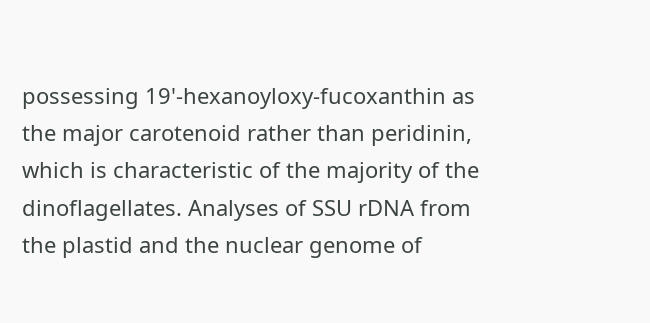possessing 19'-hexanoyloxy-fucoxanthin as the major carotenoid rather than peridinin, which is characteristic of the majority of the dinoflagellates. Analyses of SSU rDNA from the plastid and the nuclear genome of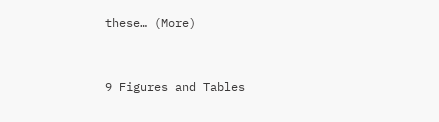these… (More)


9 Figures and Tables